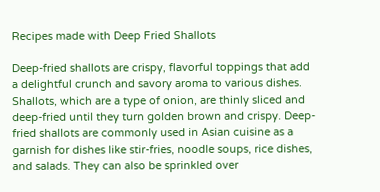Recipes made with Deep Fried Shallots

Deep-fried shallots are crispy, flavorful toppings that add a delightful crunch and savory aroma to various dishes. Shallots, which are a type of onion, are thinly sliced and deep-fried until they turn golden brown and crispy. Deep-fried shallots are commonly used in Asian cuisine as a garnish for dishes like stir-fries, noodle soups, rice dishes, and salads. They can also be sprinkled over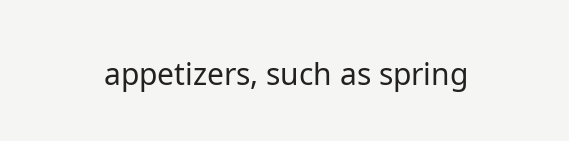appetizers, such as spring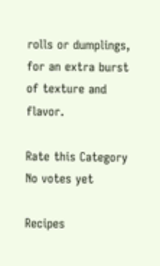rolls or dumplings, for an extra burst of texture and flavor.

Rate this Category
No votes yet

Recipes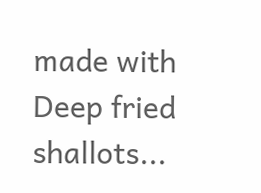made with Deep fried shallots...